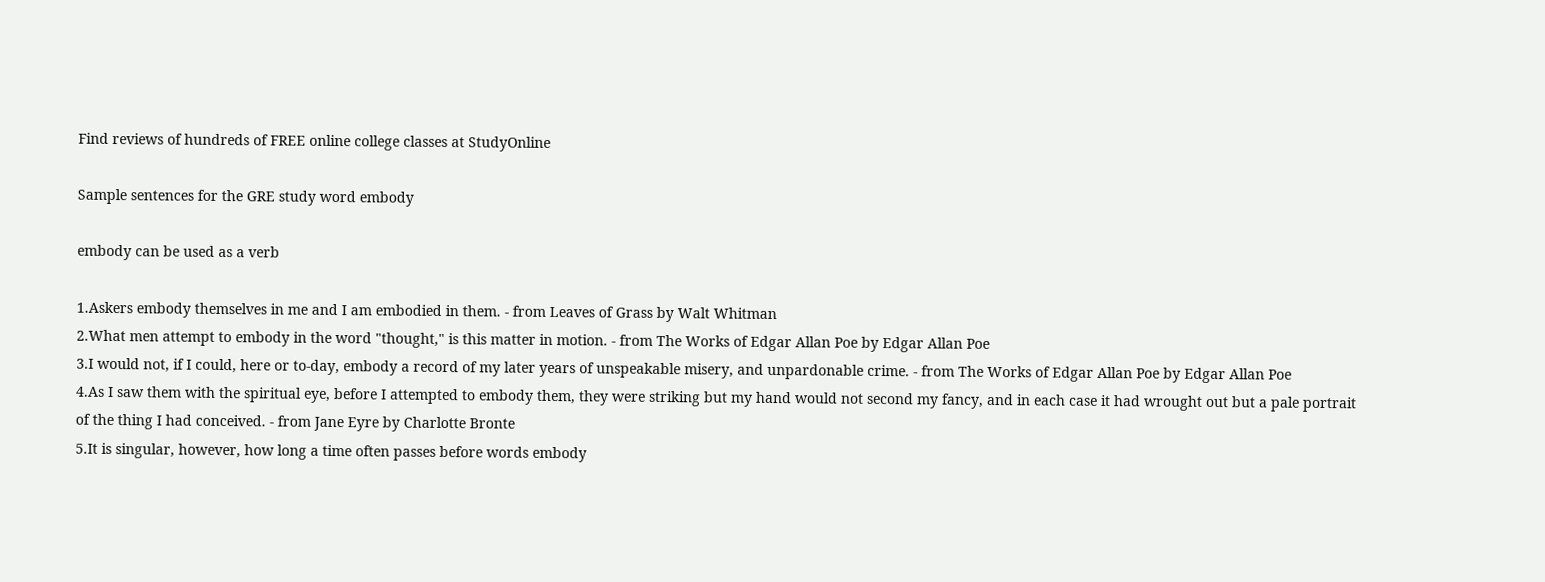Find reviews of hundreds of FREE online college classes at StudyOnline

Sample sentences for the GRE study word embody

embody can be used as a verb

1.Askers embody themselves in me and I am embodied in them. - from Leaves of Grass by Walt Whitman
2.What men attempt to embody in the word "thought," is this matter in motion. - from The Works of Edgar Allan Poe by Edgar Allan Poe
3.I would not, if I could, here or to-day, embody a record of my later years of unspeakable misery, and unpardonable crime. - from The Works of Edgar Allan Poe by Edgar Allan Poe
4.As I saw them with the spiritual eye, before I attempted to embody them, they were striking but my hand would not second my fancy, and in each case it had wrought out but a pale portrait of the thing I had conceived. - from Jane Eyre by Charlotte Bronte
5.It is singular, however, how long a time often passes before words embody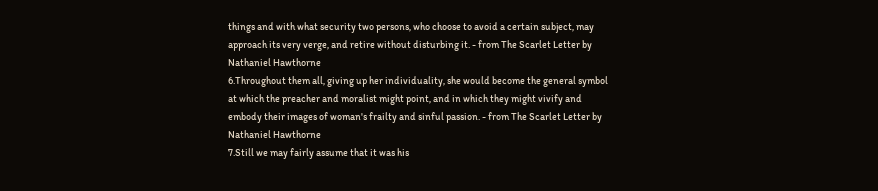things and with what security two persons, who choose to avoid a certain subject, may approach its very verge, and retire without disturbing it. - from The Scarlet Letter by Nathaniel Hawthorne
6.Throughout them all, giving up her individuality, she would become the general symbol at which the preacher and moralist might point, and in which they might vivify and embody their images of woman's frailty and sinful passion. - from The Scarlet Letter by Nathaniel Hawthorne
7.Still we may fairly assume that it was his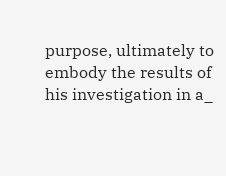purpose, ultimately to embody the results of his investigation in a_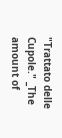"Trattato delle Cupole." _The amount of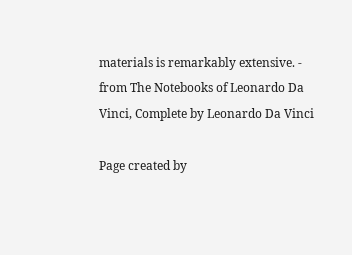materials is remarkably extensive. - from The Notebooks of Leonardo Da Vinci, Complete by Leonardo Da Vinci

Page created by